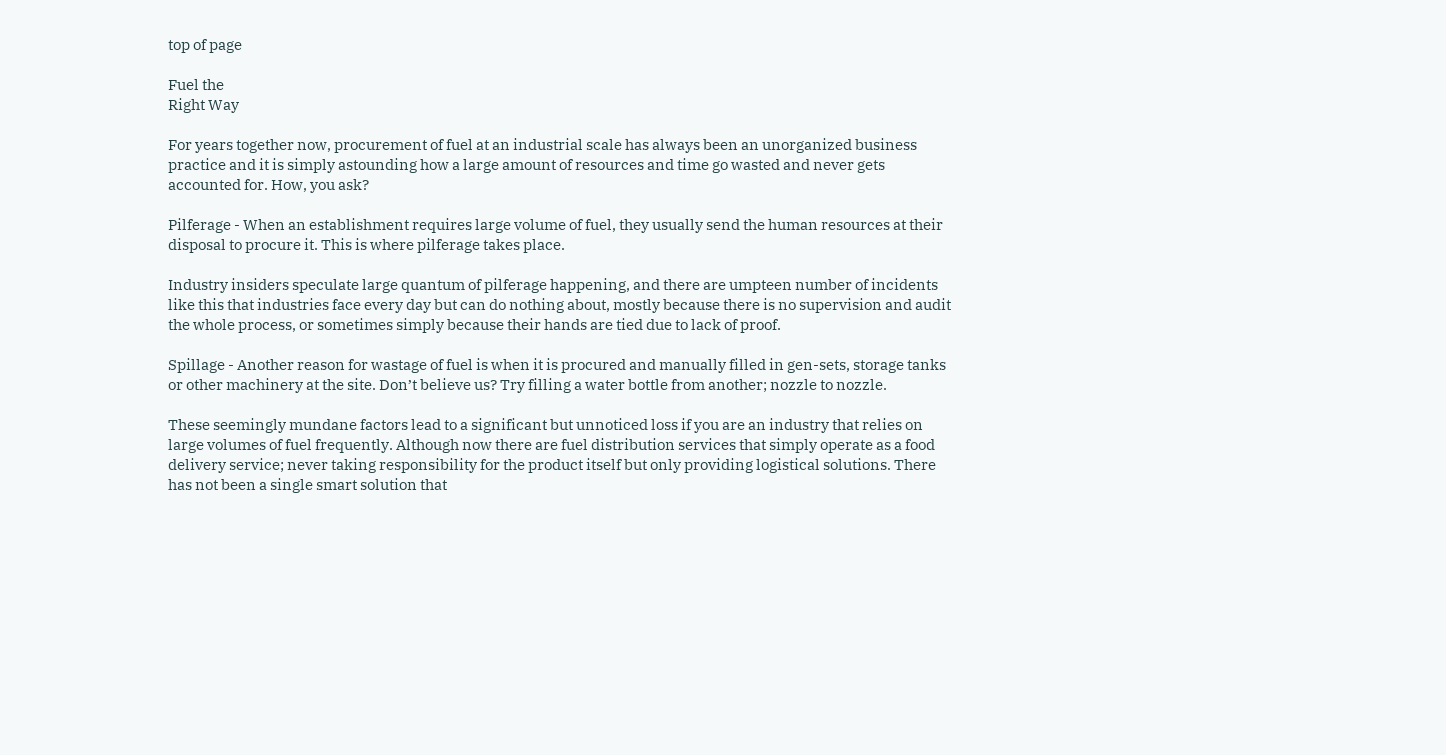top of page

Fuel the
Right Way

For years together now, procurement of fuel at an industrial scale has always been an unorganized business practice and it is simply astounding how a large amount of resources and time go wasted and never gets accounted for. How, you ask?

Pilferage - When an establishment requires large volume of fuel, they usually send the human resources at their disposal to procure it. This is where pilferage takes place.

Industry insiders speculate large quantum of pilferage happening, and there are umpteen number of incidents like this that industries face every day but can do nothing about, mostly because there is no supervision and audit the whole process, or sometimes simply because their hands are tied due to lack of proof.

Spillage - Another reason for wastage of fuel is when it is procured and manually filled in gen-sets, storage tanks or other machinery at the site. Don’t believe us? Try filling a water bottle from another; nozzle to nozzle.

These seemingly mundane factors lead to a significant but unnoticed loss if you are an industry that relies on large volumes of fuel frequently. Although now there are fuel distribution services that simply operate as a food delivery service; never taking responsibility for the product itself but only providing logistical solutions. There has not been a single smart solution that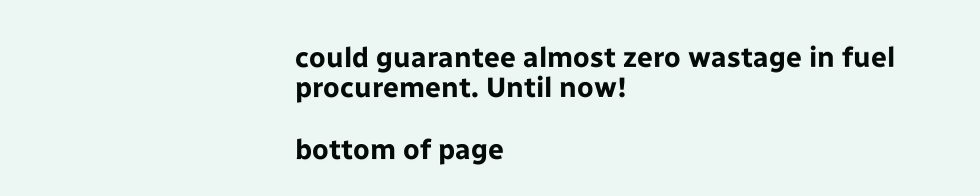could guarantee almost zero wastage in fuel procurement. Until now!

bottom of page